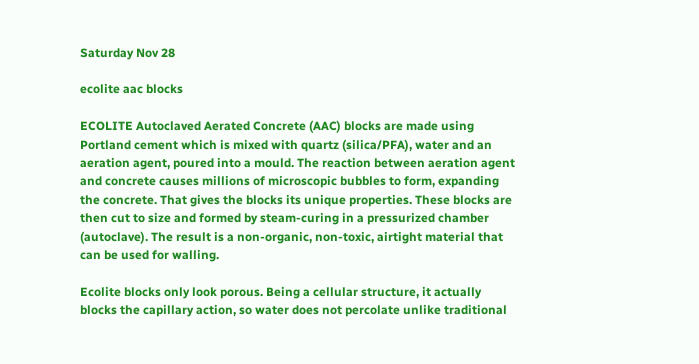Saturday Nov 28

ecolite aac blocks

ECOLITE Autoclaved Aerated Concrete (AAC) blocks are made using Portland cement which is mixed with quartz (silica/PFA), water and an aeration agent, poured into a mould. The reaction between aeration agent and concrete causes millions of microscopic bubbles to form, expanding the concrete. That gives the blocks its unique properties. These blocks are then cut to size and formed by steam-curing in a pressurized chamber (autoclave). The result is a non-organic, non-toxic, airtight material that can be used for walling.

Ecolite blocks only look porous. Being a cellular structure, it actually blocks the capillary action, so water does not percolate unlike traditional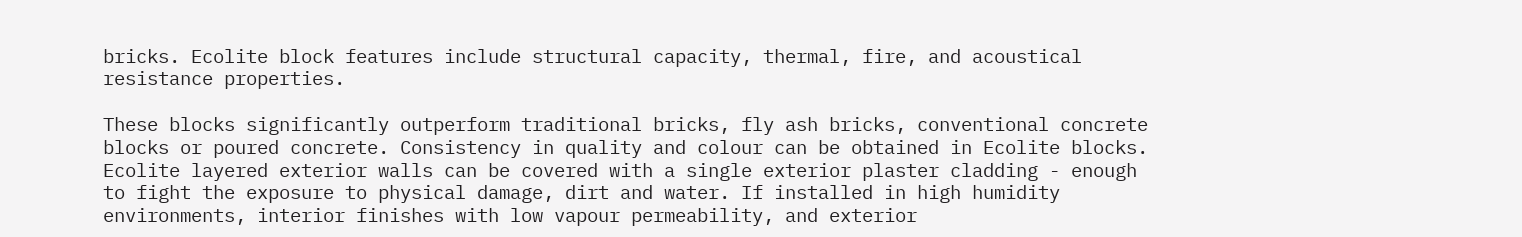bricks. Ecolite block features include structural capacity, thermal, fire, and acoustical resistance properties.

These blocks significantly outperform traditional bricks, fly ash bricks, conventional concrete blocks or poured concrete. Consistency in quality and colour can be obtained in Ecolite blocks. Ecolite layered exterior walls can be covered with a single exterior plaster cladding - enough to fight the exposure to physical damage, dirt and water. If installed in high humidity environments, interior finishes with low vapour permeability, and exterior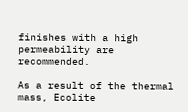finishes with a high permeability are recommended.

As a result of the thermal mass, Ecolite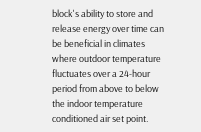block's ability to store and release energy over time can be beneficial in climates where outdoor temperature fluctuates over a 24-hour period from above to below the indoor temperature conditioned air set point.